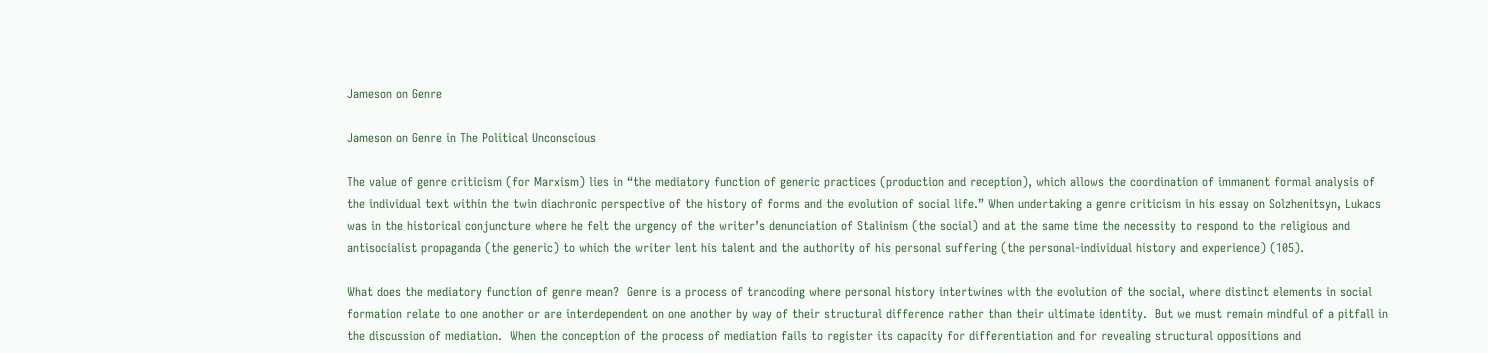Jameson on Genre

Jameson on Genre in The Political Unconscious

The value of genre criticism (for Marxism) lies in “the mediatory function of generic practices (production and reception), which allows the coordination of immanent formal analysis of the individual text within the twin diachronic perspective of the history of forms and the evolution of social life.” When undertaking a genre criticism in his essay on Solzhenitsyn, Lukacs was in the historical conjuncture where he felt the urgency of the writer’s denunciation of Stalinism (the social) and at the same time the necessity to respond to the religious and antisocialist propaganda (the generic) to which the writer lent his talent and the authority of his personal suffering (the personal-individual history and experience) (105).

What does the mediatory function of genre mean?  Genre is a process of trancoding where personal history intertwines with the evolution of the social, where distinct elements in social formation relate to one another or are interdependent on one another by way of their structural difference rather than their ultimate identity.  But we must remain mindful of a pitfall in the discussion of mediation.  When the conception of the process of mediation fails to register its capacity for differentiation and for revealing structural oppositions and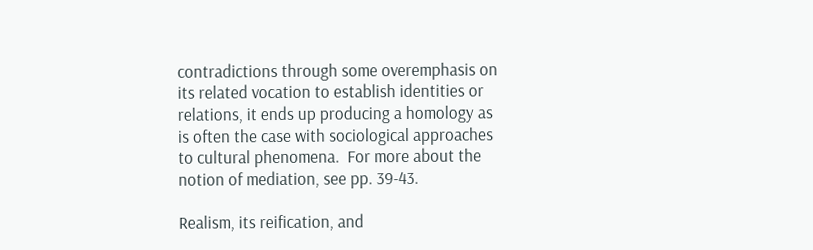contradictions through some overemphasis on its related vocation to establish identities or relations, it ends up producing a homology as is often the case with sociological approaches to cultural phenomena.  For more about the notion of mediation, see pp. 39-43.

Realism, its reification, and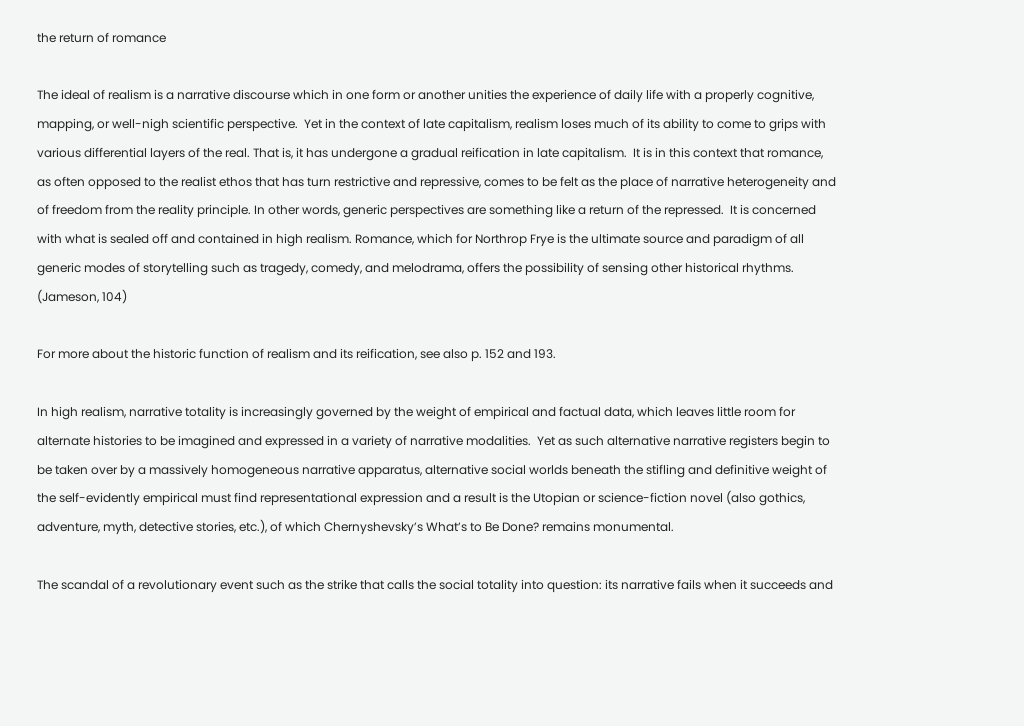the return of romance

The ideal of realism is a narrative discourse which in one form or another unities the experience of daily life with a properly cognitive, mapping, or well-nigh scientific perspective.  Yet in the context of late capitalism, realism loses much of its ability to come to grips with various differential layers of the real. That is, it has undergone a gradual reification in late capitalism.  It is in this context that romance, as often opposed to the realist ethos that has turn restrictive and repressive, comes to be felt as the place of narrative heterogeneity and of freedom from the reality principle. In other words, generic perspectives are something like a return of the repressed.  It is concerned with what is sealed off and contained in high realism. Romance, which for Northrop Frye is the ultimate source and paradigm of all generic modes of storytelling such as tragedy, comedy, and melodrama, offers the possibility of sensing other historical rhythms. (Jameson, 104)

For more about the historic function of realism and its reification, see also p. 152 and 193.

In high realism, narrative totality is increasingly governed by the weight of empirical and factual data, which leaves little room for alternate histories to be imagined and expressed in a variety of narrative modalities.  Yet as such alternative narrative registers begin to be taken over by a massively homogeneous narrative apparatus, alternative social worlds beneath the stifling and definitive weight of the self-evidently empirical must find representational expression and a result is the Utopian or science-fiction novel (also gothics, adventure, myth, detective stories, etc.), of which Chernyshevsky’s What’s to Be Done? remains monumental.

The scandal of a revolutionary event such as the strike that calls the social totality into question: its narrative fails when it succeeds and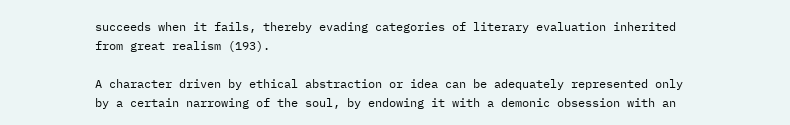succeeds when it fails, thereby evading categories of literary evaluation inherited from great realism (193).

A character driven by ethical abstraction or idea can be adequately represented only by a certain narrowing of the soul, by endowing it with a demonic obsession with an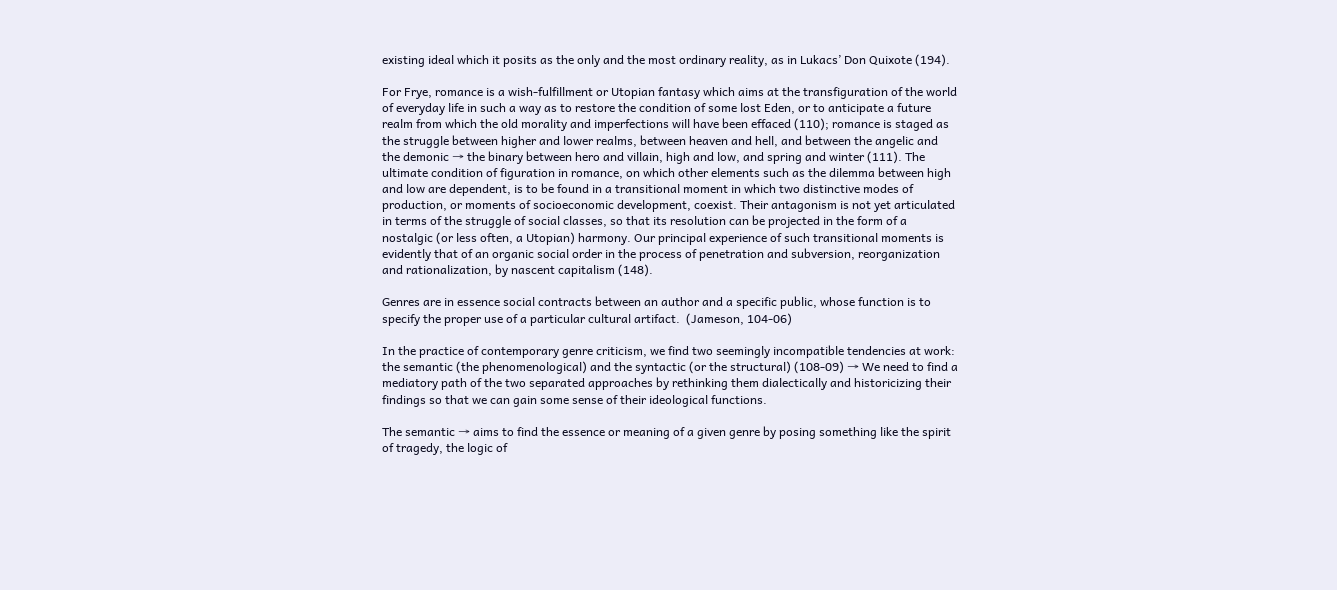existing ideal which it posits as the only and the most ordinary reality, as in Lukacs’ Don Quixote (194).

For Frye, romance is a wish-fulfillment or Utopian fantasy which aims at the transfiguration of the world of everyday life in such a way as to restore the condition of some lost Eden, or to anticipate a future realm from which the old morality and imperfections will have been effaced (110); romance is staged as the struggle between higher and lower realms, between heaven and hell, and between the angelic and the demonic → the binary between hero and villain, high and low, and spring and winter (111). The ultimate condition of figuration in romance, on which other elements such as the dilemma between high and low are dependent, is to be found in a transitional moment in which two distinctive modes of production, or moments of socioeconomic development, coexist. Their antagonism is not yet articulated in terms of the struggle of social classes, so that its resolution can be projected in the form of a nostalgic (or less often, a Utopian) harmony. Our principal experience of such transitional moments is evidently that of an organic social order in the process of penetration and subversion, reorganization and rationalization, by nascent capitalism (148).

Genres are in essence social contracts between an author and a specific public, whose function is to specify the proper use of a particular cultural artifact.  (Jameson, 104-06)

In the practice of contemporary genre criticism, we find two seemingly incompatible tendencies at work: the semantic (the phenomenological) and the syntactic (or the structural) (108-09) → We need to find a mediatory path of the two separated approaches by rethinking them dialectically and historicizing their findings so that we can gain some sense of their ideological functions.

The semantic → aims to find the essence or meaning of a given genre by posing something like the spirit of tragedy, the logic of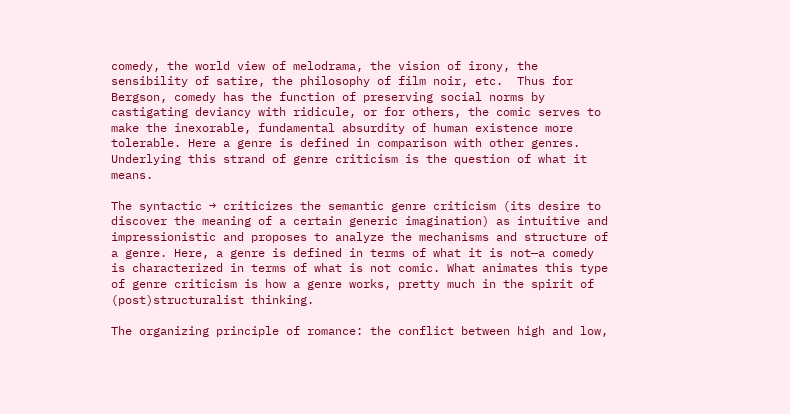comedy, the world view of melodrama, the vision of irony, the sensibility of satire, the philosophy of film noir, etc.  Thus for Bergson, comedy has the function of preserving social norms by castigating deviancy with ridicule, or for others, the comic serves to make the inexorable, fundamental absurdity of human existence more tolerable. Here a genre is defined in comparison with other genres. Underlying this strand of genre criticism is the question of what it means.

The syntactic → criticizes the semantic genre criticism (its desire to discover the meaning of a certain generic imagination) as intuitive and impressionistic and proposes to analyze the mechanisms and structure of a genre. Here, a genre is defined in terms of what it is not—a comedy is characterized in terms of what is not comic. What animates this type of genre criticism is how a genre works, pretty much in the spirit of (post)structuralist thinking.

The organizing principle of romance: the conflict between high and low,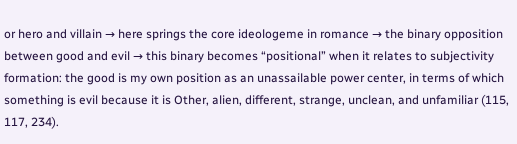or hero and villain → here springs the core ideologeme in romance → the binary opposition between good and evil → this binary becomes “positional” when it relates to subjectivity formation: the good is my own position as an unassailable power center, in terms of which something is evil because it is Other, alien, different, strange, unclean, and unfamiliar (115, 117, 234).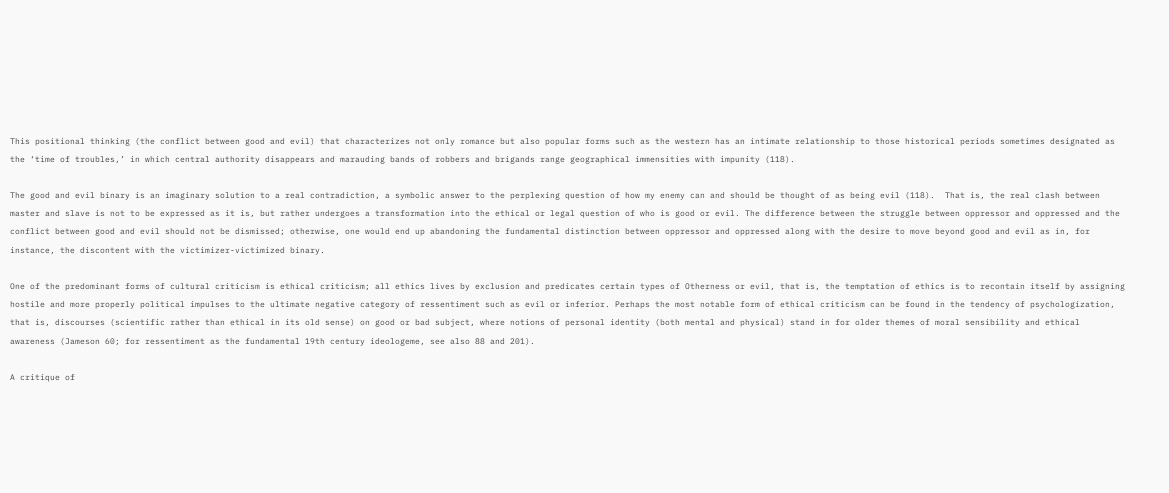This positional thinking (the conflict between good and evil) that characterizes not only romance but also popular forms such as the western has an intimate relationship to those historical periods sometimes designated as the ‘time of troubles,’ in which central authority disappears and marauding bands of robbers and brigands range geographical immensities with impunity (118).

The good and evil binary is an imaginary solution to a real contradiction, a symbolic answer to the perplexing question of how my enemy can and should be thought of as being evil (118).  That is, the real clash between master and slave is not to be expressed as it is, but rather undergoes a transformation into the ethical or legal question of who is good or evil. The difference between the struggle between oppressor and oppressed and the conflict between good and evil should not be dismissed; otherwise, one would end up abandoning the fundamental distinction between oppressor and oppressed along with the desire to move beyond good and evil as in, for instance, the discontent with the victimizer-victimized binary.

One of the predominant forms of cultural criticism is ethical criticism; all ethics lives by exclusion and predicates certain types of Otherness or evil, that is, the temptation of ethics is to recontain itself by assigning hostile and more properly political impulses to the ultimate negative category of ressentiment such as evil or inferior. Perhaps the most notable form of ethical criticism can be found in the tendency of psychologization, that is, discourses (scientific rather than ethical in its old sense) on good or bad subject, where notions of personal identity (both mental and physical) stand in for older themes of moral sensibility and ethical awareness (Jameson 60; for ressentiment as the fundamental 19th century ideologeme, see also 88 and 201).

A critique of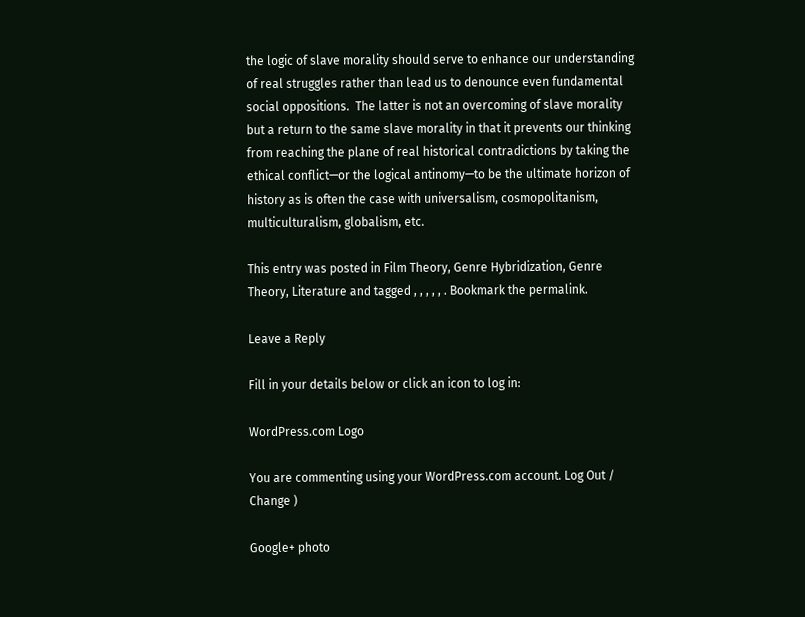the logic of slave morality should serve to enhance our understanding of real struggles rather than lead us to denounce even fundamental social oppositions.  The latter is not an overcoming of slave morality but a return to the same slave morality in that it prevents our thinking from reaching the plane of real historical contradictions by taking the ethical conflict—or the logical antinomy—to be the ultimate horizon of history as is often the case with universalism, cosmopolitanism, multiculturalism, globalism, etc.

This entry was posted in Film Theory, Genre Hybridization, Genre Theory, Literature and tagged , , , , , . Bookmark the permalink.

Leave a Reply

Fill in your details below or click an icon to log in:

WordPress.com Logo

You are commenting using your WordPress.com account. Log Out /  Change )

Google+ photo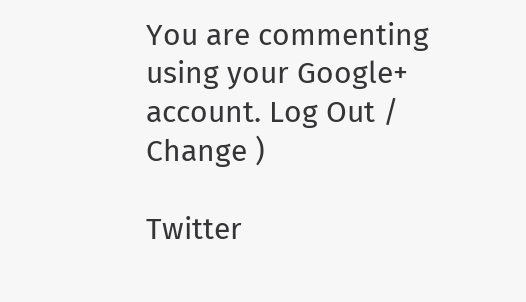You are commenting using your Google+ account. Log Out /  Change )

Twitter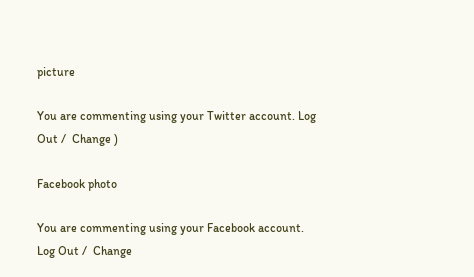picture

You are commenting using your Twitter account. Log Out /  Change )

Facebook photo

You are commenting using your Facebook account. Log Out /  Change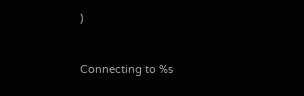)


Connecting to %s